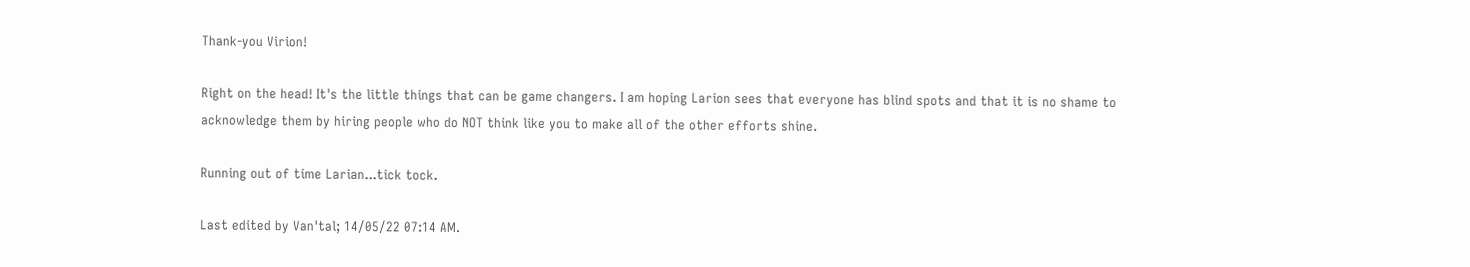Thank-you Virion!

Right on the head! It's the little things that can be game changers. I am hoping Larion sees that everyone has blind spots and that it is no shame to acknowledge them by hiring people who do NOT think like you to make all of the other efforts shine.

Running out of time Larian...tick tock.

Last edited by Van'tal; 14/05/22 07:14 AM.